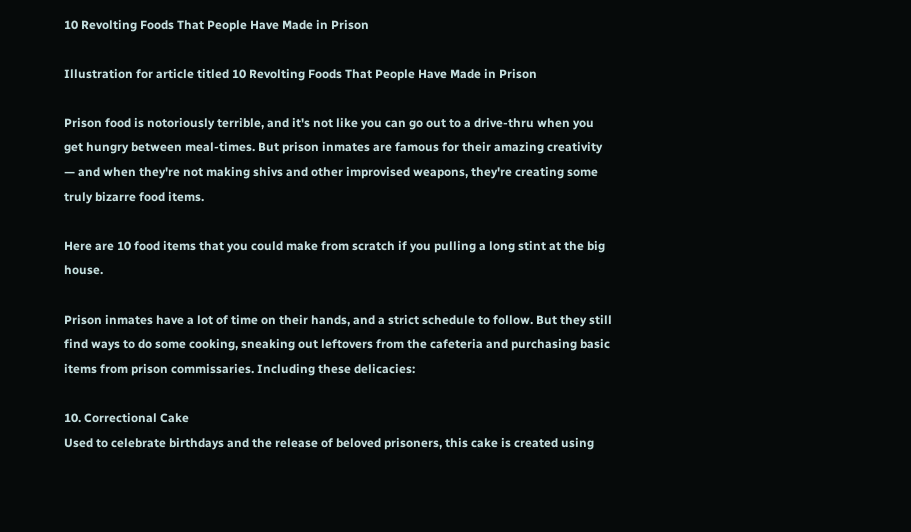10 Revolting Foods That People Have Made in Prison

Illustration for article titled 10 Revolting Foods That People Have Made in Prison

Prison food is notoriously terrible, and it's not like you can go out to a drive-thru when you get hungry between meal-times. But prison inmates are famous for their amazing creativity — and when they're not making shivs and other improvised weapons, they're creating some truly bizarre food items.

Here are 10 food items that you could make from scratch if you pulling a long stint at the big house.

Prison inmates have a lot of time on their hands, and a strict schedule to follow. But they still find ways to do some cooking, sneaking out leftovers from the cafeteria and purchasing basic items from prison commissaries. Including these delicacies:

10. Correctional Cake
Used to celebrate birthdays and the release of beloved prisoners, this cake is created using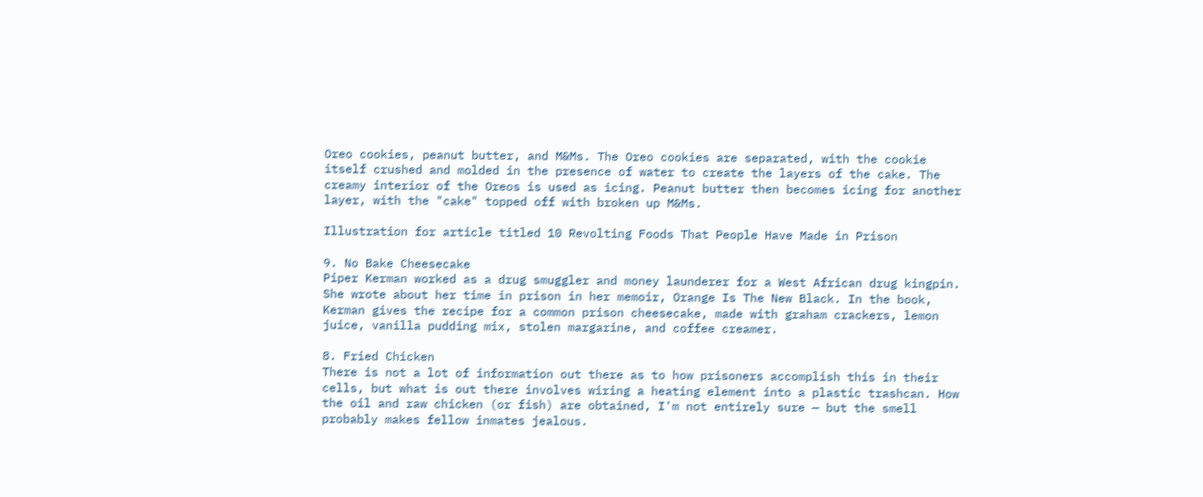Oreo cookies, peanut butter, and M&Ms. The Oreo cookies are separated, with the cookie itself crushed and molded in the presence of water to create the layers of the cake. The creamy interior of the Oreos is used as icing. Peanut butter then becomes icing for another layer, with the "cake" topped off with broken up M&Ms.

Illustration for article titled 10 Revolting Foods That People Have Made in Prison

9. No Bake Cheesecake
Piper Kerman worked as a drug smuggler and money launderer for a West African drug kingpin. She wrote about her time in prison in her memoir, Orange Is The New Black. In the book, Kerman gives the recipe for a common prison cheesecake, made with graham crackers, lemon juice, vanilla pudding mix, stolen margarine, and coffee creamer.

8. Fried Chicken
There is not a lot of information out there as to how prisoners accomplish this in their cells, but what is out there involves wiring a heating element into a plastic trashcan. How the oil and raw chicken (or fish) are obtained, I'm not entirely sure — but the smell probably makes fellow inmates jealous.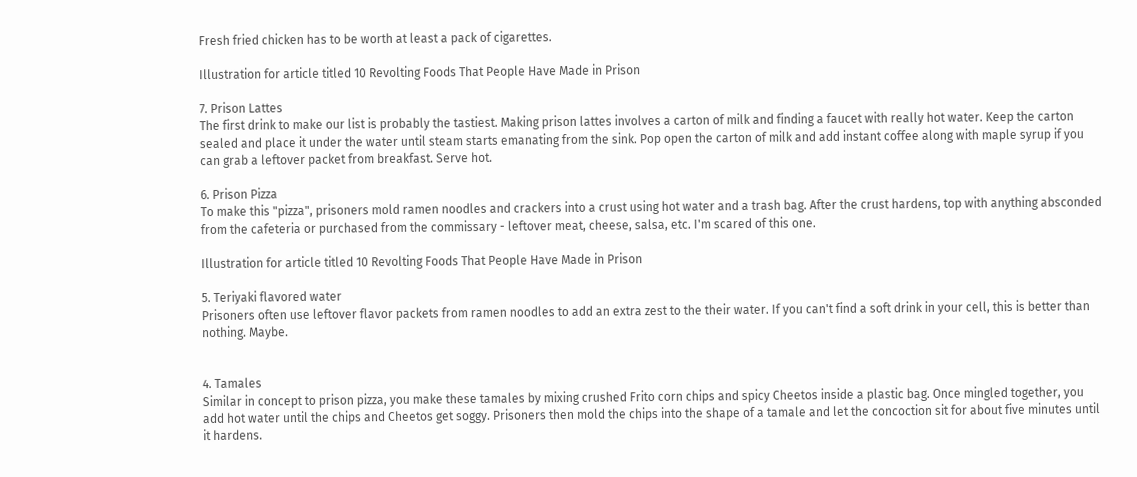Fresh fried chicken has to be worth at least a pack of cigarettes.

Illustration for article titled 10 Revolting Foods That People Have Made in Prison

7. Prison Lattes
The first drink to make our list is probably the tastiest. Making prison lattes involves a carton of milk and finding a faucet with really hot water. Keep the carton sealed and place it under the water until steam starts emanating from the sink. Pop open the carton of milk and add instant coffee along with maple syrup if you can grab a leftover packet from breakfast. Serve hot.

6. Prison Pizza
To make this "pizza", prisoners mold ramen noodles and crackers into a crust using hot water and a trash bag. After the crust hardens, top with anything absconded from the cafeteria or purchased from the commissary - leftover meat, cheese, salsa, etc. I'm scared of this one.

Illustration for article titled 10 Revolting Foods That People Have Made in Prison

5. Teriyaki flavored water
Prisoners often use leftover flavor packets from ramen noodles to add an extra zest to the their water. If you can't find a soft drink in your cell, this is better than nothing. Maybe.


4. Tamales
Similar in concept to prison pizza, you make these tamales by mixing crushed Frito corn chips and spicy Cheetos inside a plastic bag. Once mingled together, you add hot water until the chips and Cheetos get soggy. Prisoners then mold the chips into the shape of a tamale and let the concoction sit for about five minutes until it hardens.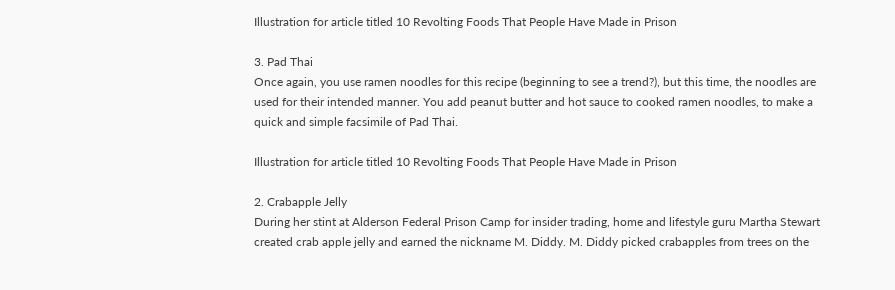Illustration for article titled 10 Revolting Foods That People Have Made in Prison

3. Pad Thai
Once again, you use ramen noodles for this recipe (beginning to see a trend?), but this time, the noodles are used for their intended manner. You add peanut butter and hot sauce to cooked ramen noodles, to make a quick and simple facsimile of Pad Thai.

Illustration for article titled 10 Revolting Foods That People Have Made in Prison

2. Crabapple Jelly
During her stint at Alderson Federal Prison Camp for insider trading, home and lifestyle guru Martha Stewart created crab apple jelly and earned the nickname M. Diddy. M. Diddy picked crabapples from trees on the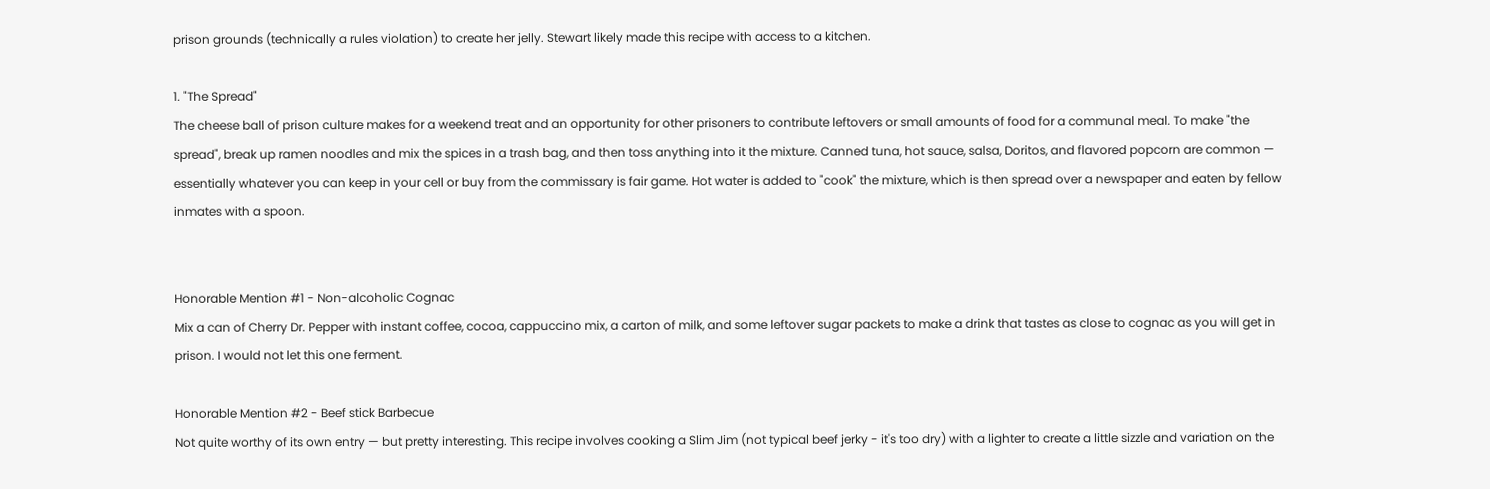prison grounds (technically a rules violation) to create her jelly. Stewart likely made this recipe with access to a kitchen.

1. "The Spread"
The cheese ball of prison culture makes for a weekend treat and an opportunity for other prisoners to contribute leftovers or small amounts of food for a communal meal. To make "the spread", break up ramen noodles and mix the spices in a trash bag, and then toss anything into it the mixture. Canned tuna, hot sauce, salsa, Doritos, and flavored popcorn are common — essentially whatever you can keep in your cell or buy from the commissary is fair game. Hot water is added to "cook" the mixture, which is then spread over a newspaper and eaten by fellow inmates with a spoon.


Honorable Mention #1 - Non-alcoholic Cognac
Mix a can of Cherry Dr. Pepper with instant coffee, cocoa, cappuccino mix, a carton of milk, and some leftover sugar packets to make a drink that tastes as close to cognac as you will get in prison. I would not let this one ferment.

Honorable Mention #2 - Beef stick Barbecue
Not quite worthy of its own entry — but pretty interesting. This recipe involves cooking a Slim Jim (not typical beef jerky - it's too dry) with a lighter to create a little sizzle and variation on the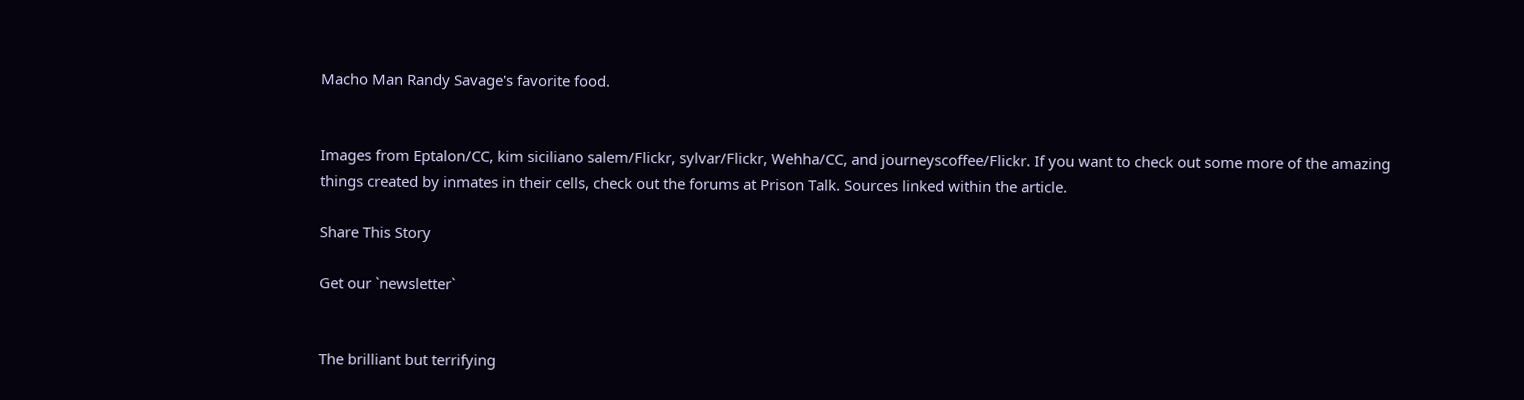Macho Man Randy Savage's favorite food.


Images from Eptalon/CC, kim siciliano salem/Flickr, sylvar/Flickr, Wehha/CC, and journeyscoffee/Flickr. If you want to check out some more of the amazing things created by inmates in their cells, check out the forums at Prison Talk. Sources linked within the article.

Share This Story

Get our `newsletter`


The brilliant but terrifying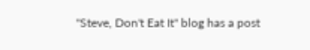"Steve, Don't Eat It" blog has a post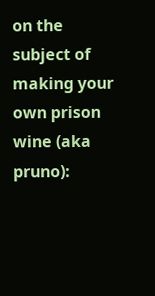on the subject of making your own prison wine (aka pruno):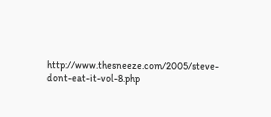http://www.thesneeze.com/2005/steve-dont-eat-it-vol-8.php